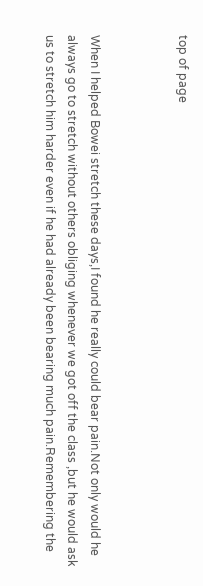top of page



When I helped Bowei stretch these days,I found he really could bear pain.Not only would he always go to stretch without others obliging whenever we got off the class ,but he would ask us to stretch him harder even if he had already been bearing much pain.Remembering the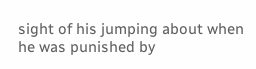sight of his jumping about when he was punished by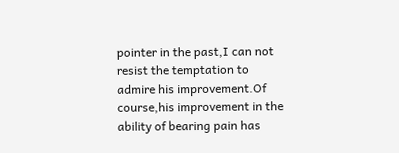pointer in the past,I can not resist the temptation to admire his improvement.Of course,his improvement in the ability of bearing pain has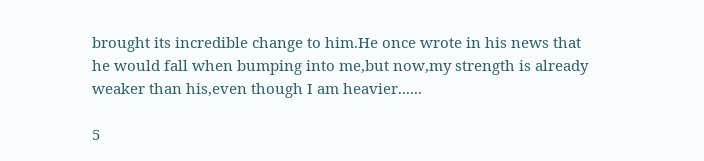brought its incredible change to him.He once wrote in his news that he would fall when bumping into me,but now,my strength is already weaker than his,even though I am heavier......

5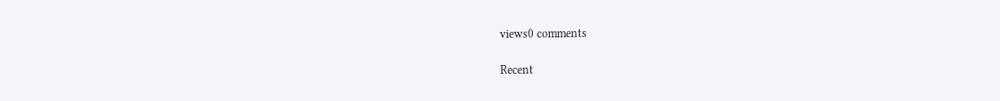views0 comments

Recent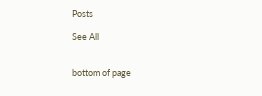Posts

See All


bottom of page